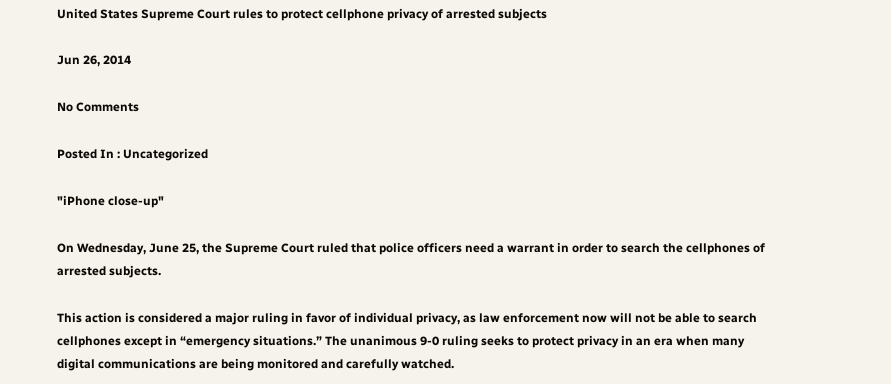United States Supreme Court rules to protect cellphone privacy of arrested subjects

Jun 26, 2014

No Comments

Posted In : Uncategorized

"iPhone close-up"

On Wednesday, June 25, the Supreme Court ruled that police officers need a warrant in order to search the cellphones of arrested subjects.

This action is considered a major ruling in favor of individual privacy, as law enforcement now will not be able to search cellphones except in “emergency situations.” The unanimous 9-0 ruling seeks to protect privacy in an era when many digital communications are being monitored and carefully watched.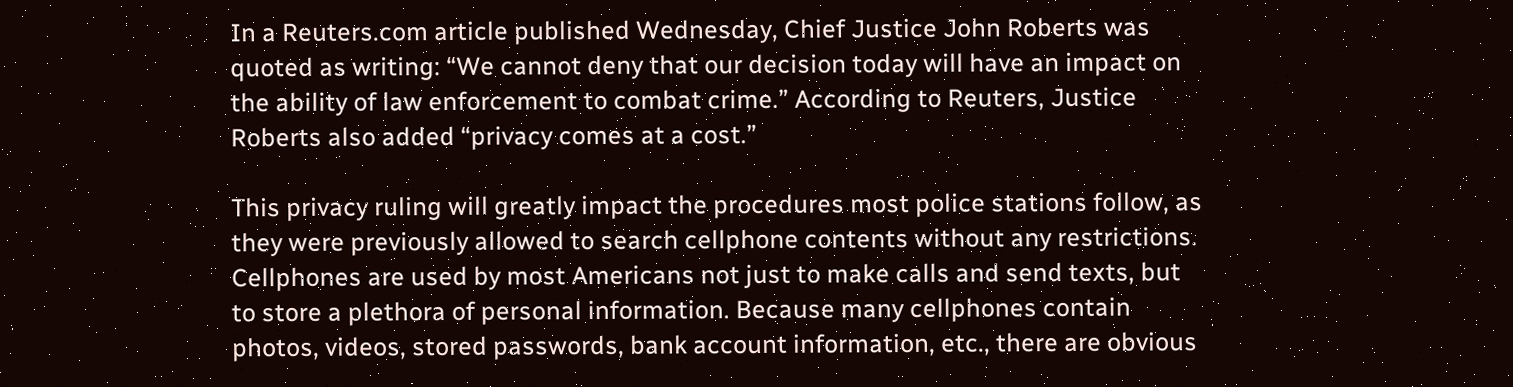In a Reuters.com article published Wednesday, Chief Justice John Roberts was quoted as writing: “We cannot deny that our decision today will have an impact on the ability of law enforcement to combat crime.” According to Reuters, Justice Roberts also added “privacy comes at a cost.”

This privacy ruling will greatly impact the procedures most police stations follow, as they were previously allowed to search cellphone contents without any restrictions. Cellphones are used by most Americans not just to make calls and send texts, but to store a plethora of personal information. Because many cellphones contain photos, videos, stored passwords, bank account information, etc., there are obvious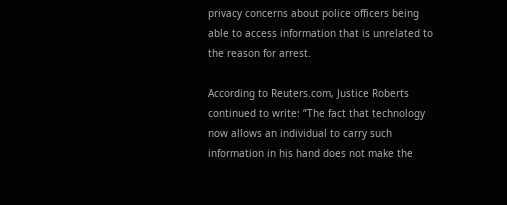privacy concerns about police officers being able to access information that is unrelated to the reason for arrest.

According to Reuters.com, Justice Roberts continued to write: “The fact that technology now allows an individual to carry such information in his hand does not make the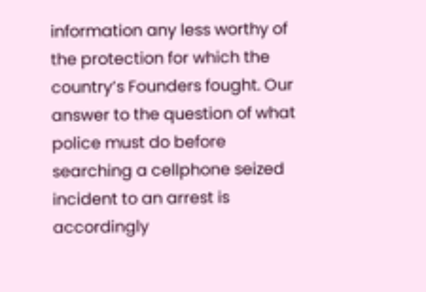information any less worthy of the protection for which the country’s Founders fought. Our answer to the question of what police must do before searching a cellphone seized incident to an arrest is accordingly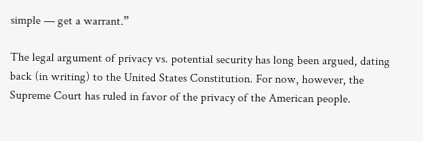simple — get a warrant.”

The legal argument of privacy vs. potential security has long been argued, dating back (in writing) to the United States Constitution. For now, however, the Supreme Court has ruled in favor of the privacy of the American people.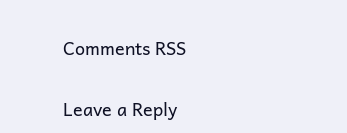Comments RSS

Leave a Reply